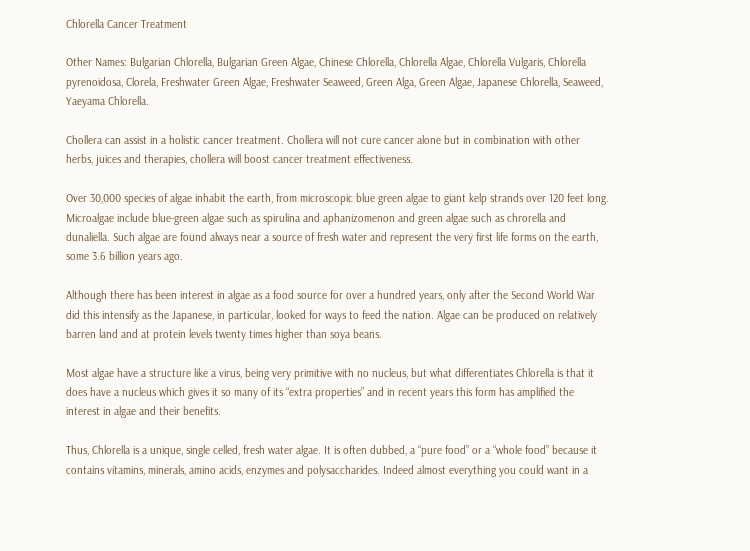Chlorella Cancer Treatment

Other Names: Bulgarian Chlorella, Bulgarian Green Algae, Chinese Chlorella, Chlorella Algae, Chlorella Vulgaris, Chlorella pyrenoidosa, Clorela, Freshwater Green Algae, Freshwater Seaweed, Green Alga, Green Algae, Japanese Chlorella, Seaweed, Yaeyama Chlorella.

Chollera can assist in a holistic cancer treatment. Chollera will not cure cancer alone but in combination with other herbs, juices and therapies, chollera will boost cancer treatment effectiveness.

Over 30,000 species of algae inhabit the earth, from microscopic blue green algae to giant kelp strands over 120 feet long. Microalgae include blue-green algae such as spirulina and aphanizomenon and green algae such as chrorella and dunaliella. Such algae are found always near a source of fresh water and represent the very first life forms on the earth, some 3.6 billion years ago.

Although there has been interest in algae as a food source for over a hundred years, only after the Second World War did this intensify as the Japanese, in particular, looked for ways to feed the nation. Algae can be produced on relatively barren land and at protein levels twenty times higher than soya beans.

Most algae have a structure like a virus, being very primitive with no nucleus, but what differentiates Chlorella is that it does have a nucleus which gives it so many of its “extra properties” and in recent years this form has amplified the interest in algae and their benefits.

Thus, Chlorella is a unique, single celled, fresh water algae. It is often dubbed, a “pure food” or a “whole food” because it contains vitamins, minerals, amino acids, enzymes and polysaccharides. Indeed almost everything you could want in a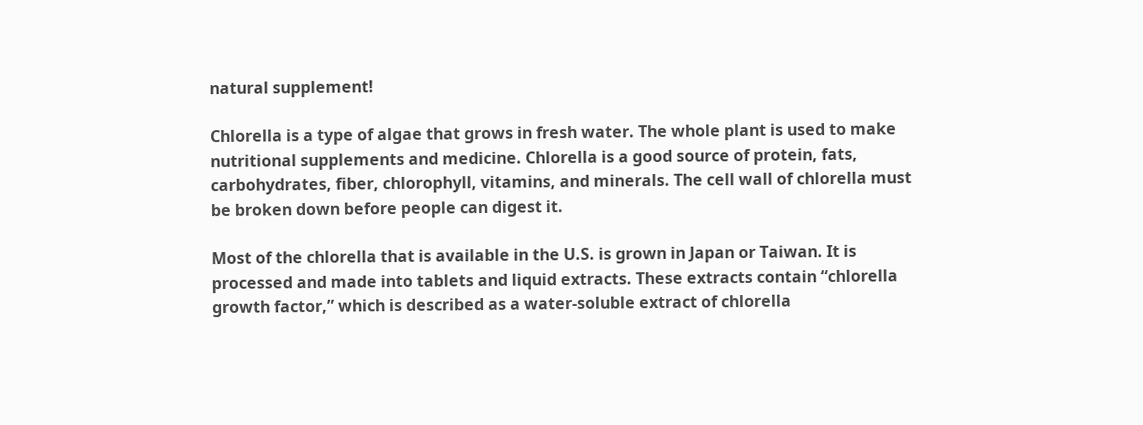natural supplement!

Chlorella is a type of algae that grows in fresh water. The whole plant is used to make nutritional supplements and medicine. Chlorella is a good source of protein, fats, carbohydrates, fiber, chlorophyll, vitamins, and minerals. The cell wall of chlorella must be broken down before people can digest it.

Most of the chlorella that is available in the U.S. is grown in Japan or Taiwan. It is processed and made into tablets and liquid extracts. These extracts contain “chlorella growth factor,” which is described as a water-soluble extract of chlorella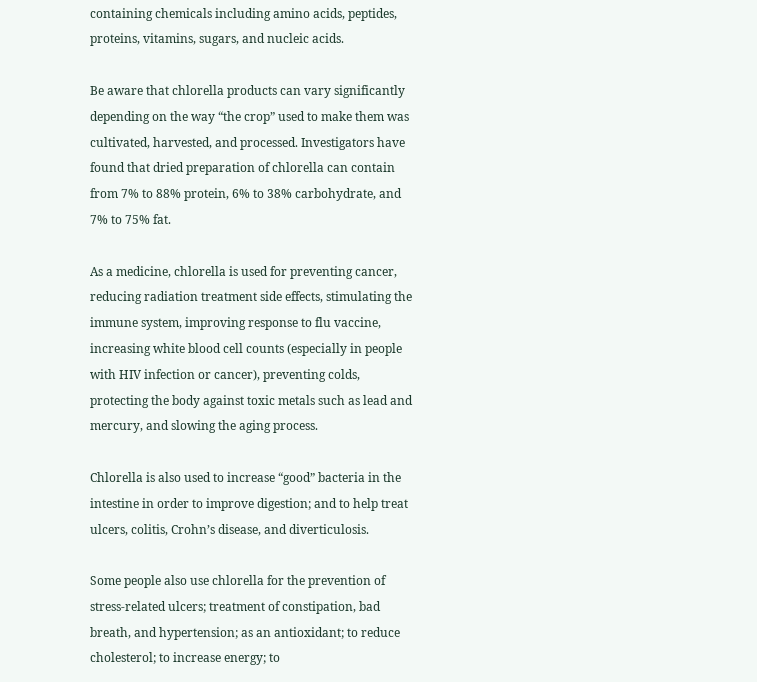containing chemicals including amino acids, peptides, proteins, vitamins, sugars, and nucleic acids.

Be aware that chlorella products can vary significantly depending on the way “the crop” used to make them was cultivated, harvested, and processed. Investigators have found that dried preparation of chlorella can contain from 7% to 88% protein, 6% to 38% carbohydrate, and 7% to 75% fat.

As a medicine, chlorella is used for preventing cancer, reducing radiation treatment side effects, stimulating the immune system, improving response to flu vaccine, increasing white blood cell counts (especially in people with HIV infection or cancer), preventing colds, protecting the body against toxic metals such as lead and mercury, and slowing the aging process.

Chlorella is also used to increase “good” bacteria in the intestine in order to improve digestion; and to help treat ulcers, colitis, Crohn’s disease, and diverticulosis.

Some people also use chlorella for the prevention of stress-related ulcers; treatment of constipation, bad breath, and hypertension; as an antioxidant; to reduce cholesterol; to increase energy; to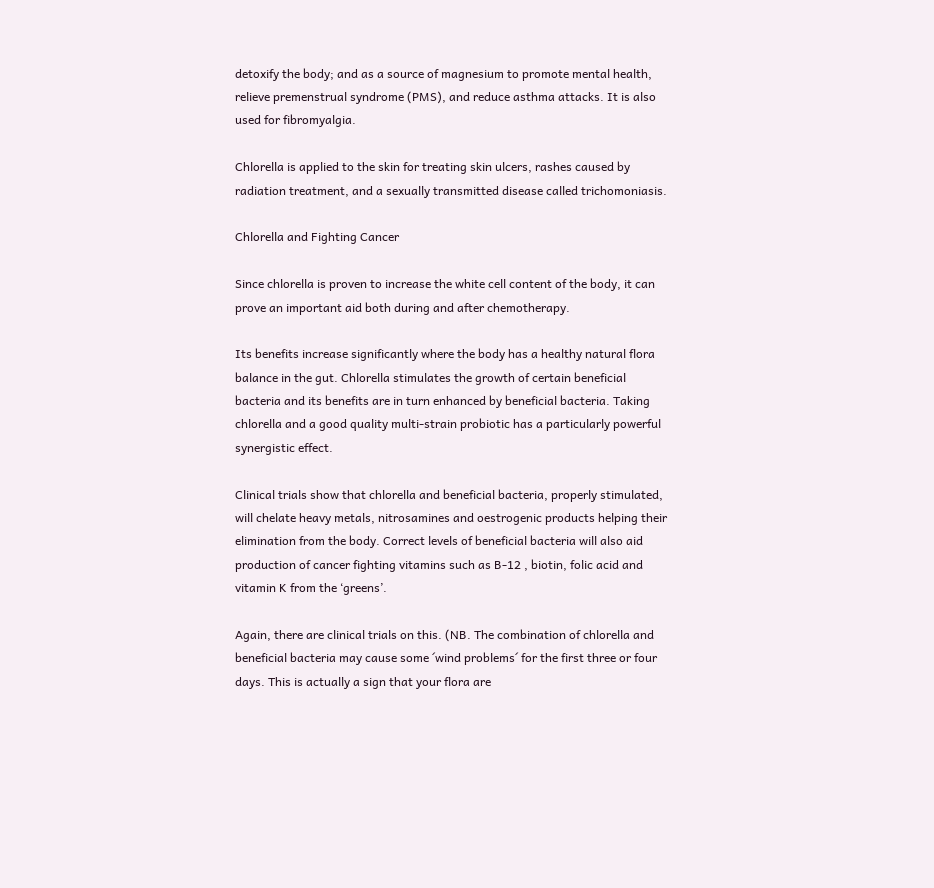detoxify the body; and as a source of magnesium to promote mental health, relieve premenstrual syndrome (PMS), and reduce asthma attacks. It is also used for fibromyalgia.

Chlorella is applied to the skin for treating skin ulcers, rashes caused by radiation treatment, and a sexually transmitted disease called trichomoniasis.

Chlorella and Fighting Cancer

Since chlorella is proven to increase the white cell content of the body, it can prove an important aid both during and after chemotherapy.

Its benefits increase significantly where the body has a healthy natural flora balance in the gut. Chlorella stimulates the growth of certain beneficial bacteria and its benefits are in turn enhanced by beneficial bacteria. Taking chlorella and a good quality multi-strain probiotic has a particularly powerful synergistic effect.

Clinical trials show that chlorella and beneficial bacteria, properly stimulated, will chelate heavy metals, nitrosamines and oestrogenic products helping their elimination from the body. Correct levels of beneficial bacteria will also aid production of cancer fighting vitamins such as B-12 , biotin, folic acid and vitamin K from the ‘greens’.

Again, there are clinical trials on this. (NB. The combination of chlorella and beneficial bacteria may cause some ´wind problems´ for the first three or four days. This is actually a sign that your flora are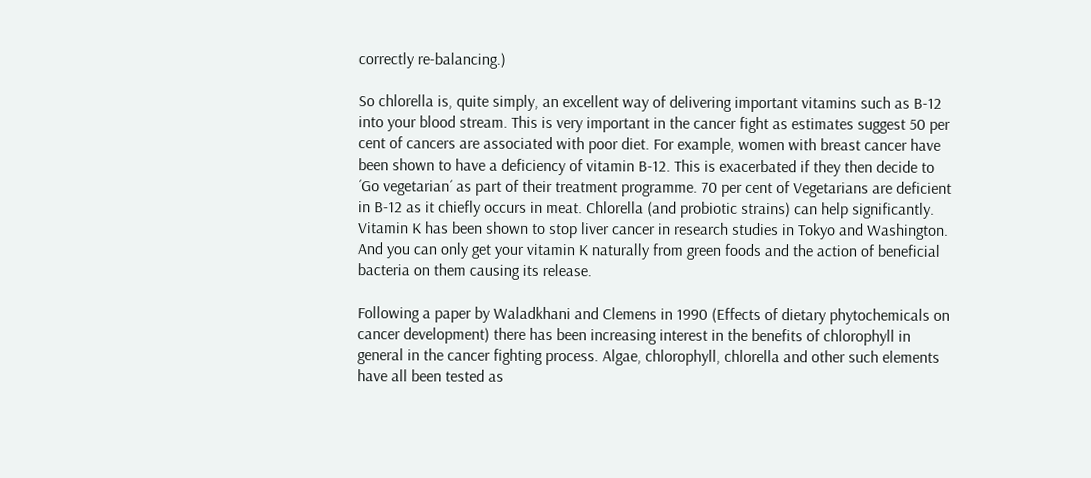correctly re-balancing.)

So chlorella is, quite simply, an excellent way of delivering important vitamins such as B-12 into your blood stream. This is very important in the cancer fight as estimates suggest 50 per cent of cancers are associated with poor diet. For example, women with breast cancer have been shown to have a deficiency of vitamin B-12. This is exacerbated if they then decide to ´Go vegetarian´ as part of their treatment programme. 70 per cent of Vegetarians are deficient in B-12 as it chiefly occurs in meat. Chlorella (and probiotic strains) can help significantly. Vitamin K has been shown to stop liver cancer in research studies in Tokyo and Washington. And you can only get your vitamin K naturally from green foods and the action of beneficial bacteria on them causing its release.

Following a paper by Waladkhani and Clemens in 1990 (Effects of dietary phytochemicals on cancer development) there has been increasing interest in the benefits of chlorophyll in general in the cancer fighting process. Algae, chlorophyll, chlorella and other such elements have all been tested as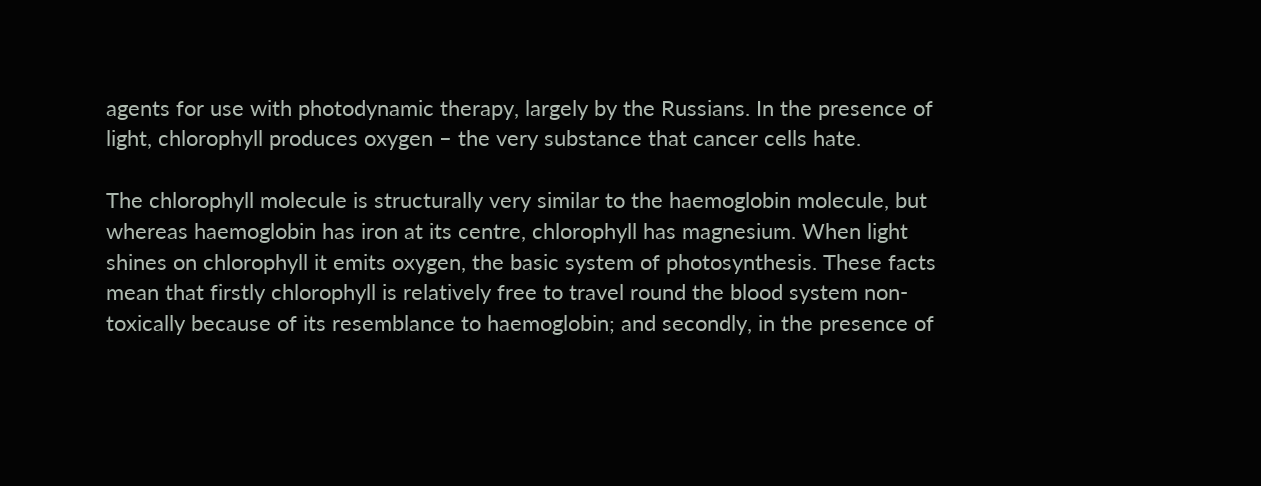agents for use with photodynamic therapy, largely by the Russians. In the presence of light, chlorophyll produces oxygen – the very substance that cancer cells hate.

The chlorophyll molecule is structurally very similar to the haemoglobin molecule, but whereas haemoglobin has iron at its centre, chlorophyll has magnesium. When light shines on chlorophyll it emits oxygen, the basic system of photosynthesis. These facts mean that firstly chlorophyll is relatively free to travel round the blood system non-toxically because of its resemblance to haemoglobin; and secondly, in the presence of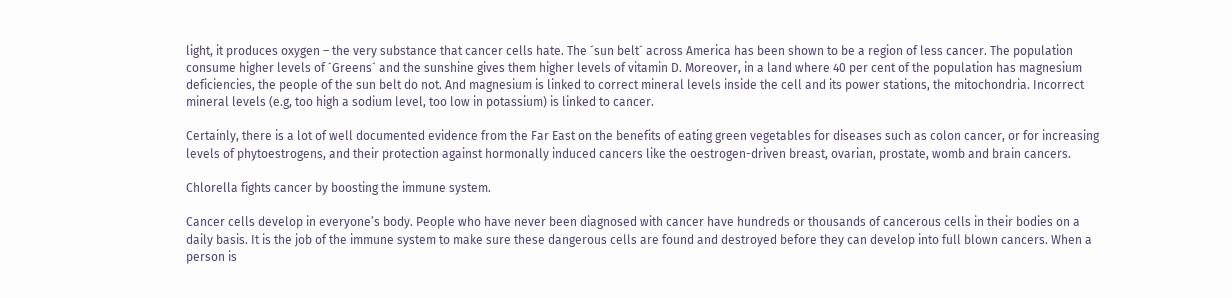light, it produces oxygen – the very substance that cancer cells hate. The ´sun belt´ across America has been shown to be a region of less cancer. The population consume higher levels of ´Greens´ and the sunshine gives them higher levels of vitamin D. Moreover, in a land where 40 per cent of the population has magnesium deficiencies, the people of the sun belt do not. And magnesium is linked to correct mineral levels inside the cell and its power stations, the mitochondria. Incorrect mineral levels (e.g, too high a sodium level, too low in potassium) is linked to cancer.

Certainly, there is a lot of well documented evidence from the Far East on the benefits of eating green vegetables for diseases such as colon cancer, or for increasing levels of phytoestrogens, and their protection against hormonally induced cancers like the oestrogen-driven breast, ovarian, prostate, womb and brain cancers.

Chlorella fights cancer by boosting the immune system.

Cancer cells develop in everyone’s body. People who have never been diagnosed with cancer have hundreds or thousands of cancerous cells in their bodies on a daily basis. It is the job of the immune system to make sure these dangerous cells are found and destroyed before they can develop into full blown cancers. When a person is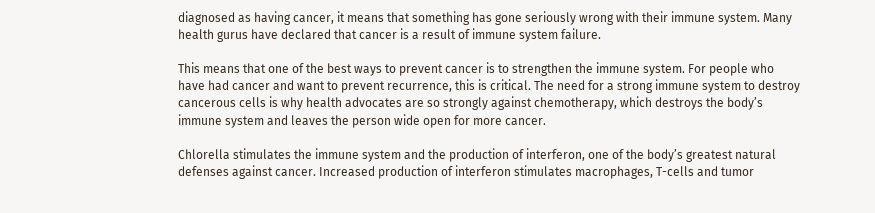diagnosed as having cancer, it means that something has gone seriously wrong with their immune system. Many health gurus have declared that cancer is a result of immune system failure.

This means that one of the best ways to prevent cancer is to strengthen the immune system. For people who have had cancer and want to prevent recurrence, this is critical. The need for a strong immune system to destroy cancerous cells is why health advocates are so strongly against chemotherapy, which destroys the body’s immune system and leaves the person wide open for more cancer.

Chlorella stimulates the immune system and the production of interferon, one of the body’s greatest natural defenses against cancer. Increased production of interferon stimulates macrophages, T-cells and tumor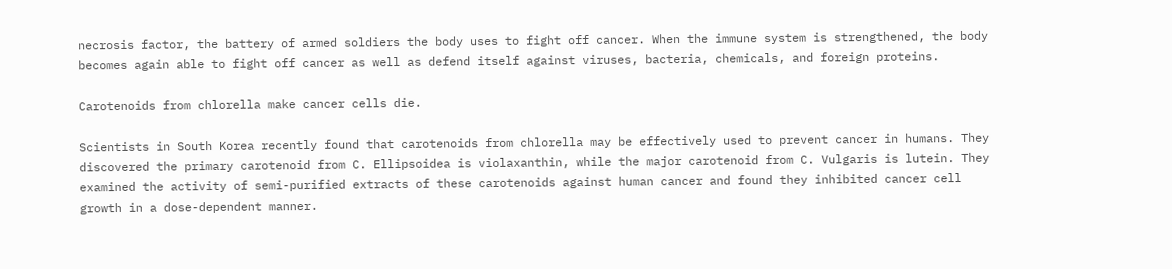necrosis factor, the battery of armed soldiers the body uses to fight off cancer. When the immune system is strengthened, the body becomes again able to fight off cancer as well as defend itself against viruses, bacteria, chemicals, and foreign proteins.

Carotenoids from chlorella make cancer cells die.

Scientists in South Korea recently found that carotenoids from chlorella may be effectively used to prevent cancer in humans. They discovered the primary carotenoid from C. Ellipsoidea is violaxanthin, while the major carotenoid from C. Vulgaris is lutein. They examined the activity of semi-purified extracts of these carotenoids against human cancer and found they inhibited cancer cell growth in a dose-dependent manner.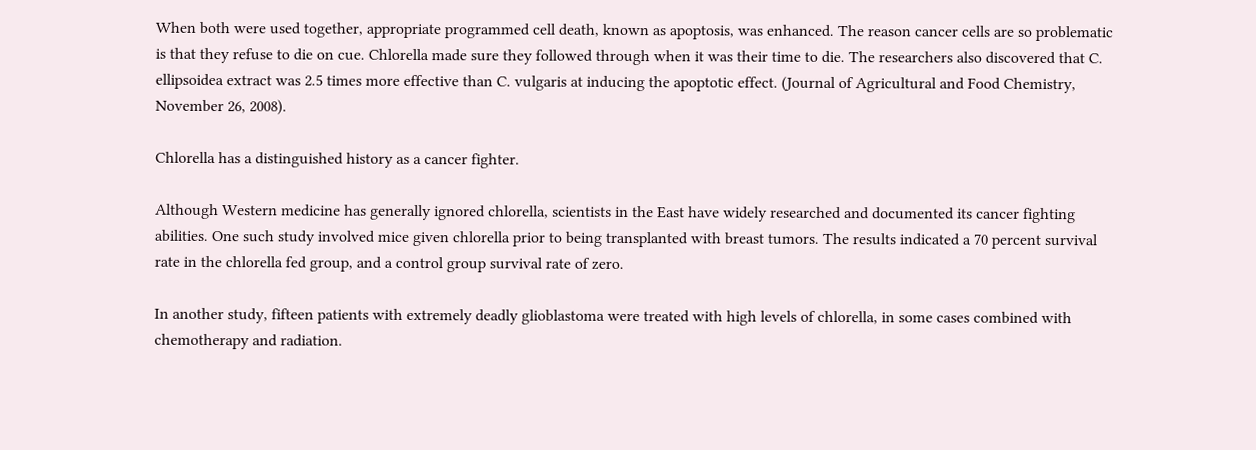When both were used together, appropriate programmed cell death, known as apoptosis, was enhanced. The reason cancer cells are so problematic is that they refuse to die on cue. Chlorella made sure they followed through when it was their time to die. The researchers also discovered that C. ellipsoidea extract was 2.5 times more effective than C. vulgaris at inducing the apoptotic effect. (Journal of Agricultural and Food Chemistry, November 26, 2008).

Chlorella has a distinguished history as a cancer fighter.

Although Western medicine has generally ignored chlorella, scientists in the East have widely researched and documented its cancer fighting abilities. One such study involved mice given chlorella prior to being transplanted with breast tumors. The results indicated a 70 percent survival rate in the chlorella fed group, and a control group survival rate of zero.

In another study, fifteen patients with extremely deadly glioblastoma were treated with high levels of chlorella, in some cases combined with chemotherapy and radiation.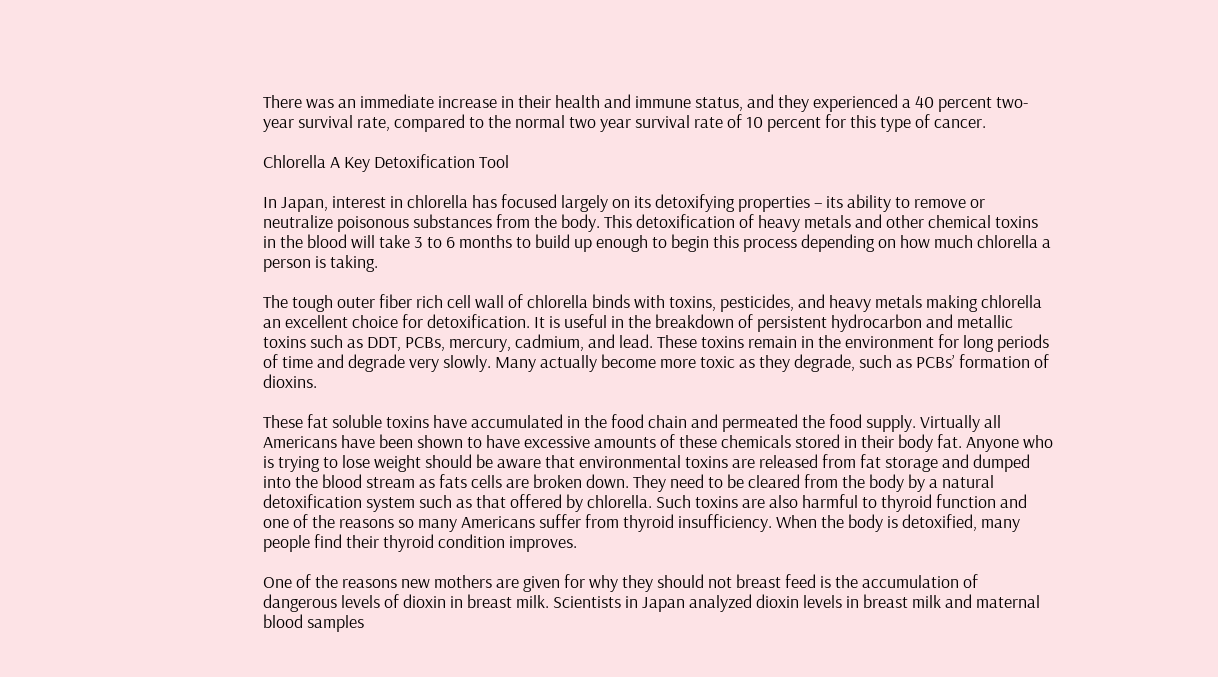There was an immediate increase in their health and immune status, and they experienced a 40 percent two-year survival rate, compared to the normal two year survival rate of 10 percent for this type of cancer.

Chlorella A Key Detoxification Tool

In Japan, interest in chlorella has focused largely on its detoxifying properties – its ability to remove or neutralize poisonous substances from the body. This detoxification of heavy metals and other chemical toxins in the blood will take 3 to 6 months to build up enough to begin this process depending on how much chlorella a person is taking.

The tough outer fiber rich cell wall of chlorella binds with toxins, pesticides, and heavy metals making chlorella an excellent choice for detoxification. It is useful in the breakdown of persistent hydrocarbon and metallic toxins such as DDT, PCBs, mercury, cadmium, and lead. These toxins remain in the environment for long periods of time and degrade very slowly. Many actually become more toxic as they degrade, such as PCBs’ formation of dioxins.

These fat soluble toxins have accumulated in the food chain and permeated the food supply. Virtually all Americans have been shown to have excessive amounts of these chemicals stored in their body fat. Anyone who is trying to lose weight should be aware that environmental toxins are released from fat storage and dumped into the blood stream as fats cells are broken down. They need to be cleared from the body by a natural detoxification system such as that offered by chlorella. Such toxins are also harmful to thyroid function and one of the reasons so many Americans suffer from thyroid insufficiency. When the body is detoxified, many people find their thyroid condition improves.

One of the reasons new mothers are given for why they should not breast feed is the accumulation of dangerous levels of dioxin in breast milk. Scientists in Japan analyzed dioxin levels in breast milk and maternal blood samples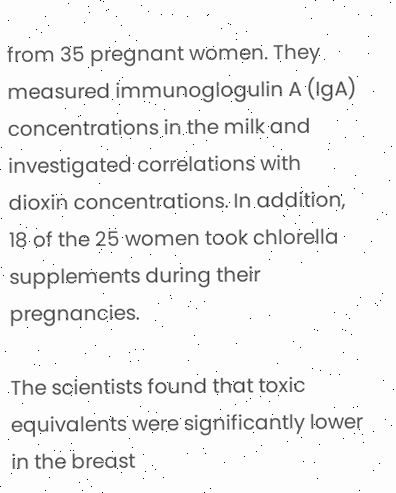from 35 pregnant women. They measured immunoglogulin A (IgA) concentrations in the milk and investigated correlations with dioxin concentrations. In addition, 18 of the 25 women took chlorella supplements during their pregnancies.

The scientists found that toxic equivalents were significantly lower in the breast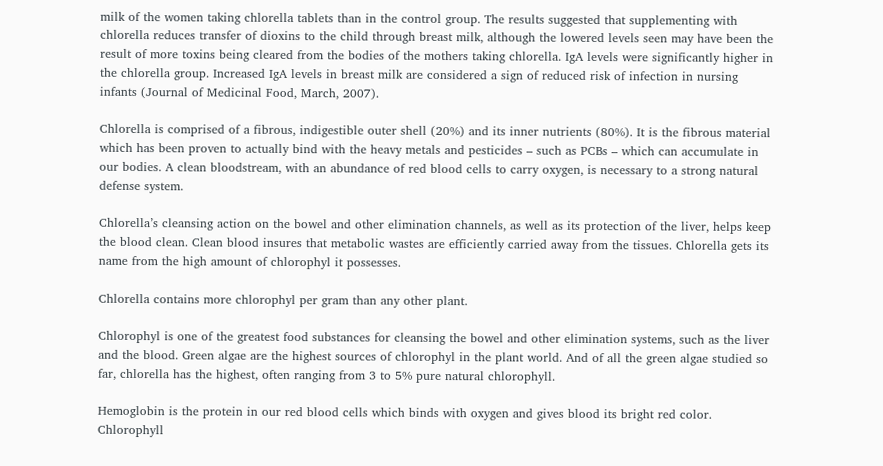milk of the women taking chlorella tablets than in the control group. The results suggested that supplementing with chlorella reduces transfer of dioxins to the child through breast milk, although the lowered levels seen may have been the result of more toxins being cleared from the bodies of the mothers taking chlorella. IgA levels were significantly higher in the chlorella group. Increased IgA levels in breast milk are considered a sign of reduced risk of infection in nursing infants (Journal of Medicinal Food, March, 2007).

Chlorella is comprised of a fibrous, indigestible outer shell (20%) and its inner nutrients (80%). It is the fibrous material which has been proven to actually bind with the heavy metals and pesticides – such as PCBs – which can accumulate in our bodies. A clean bloodstream, with an abundance of red blood cells to carry oxygen, is necessary to a strong natural defense system.

Chlorella’s cleansing action on the bowel and other elimination channels, as well as its protection of the liver, helps keep the blood clean. Clean blood insures that metabolic wastes are efficiently carried away from the tissues. Chlorella gets its name from the high amount of chlorophyl it possesses.

Chlorella contains more chlorophyl per gram than any other plant.

Chlorophyl is one of the greatest food substances for cleansing the bowel and other elimination systems, such as the liver and the blood. Green algae are the highest sources of chlorophyl in the plant world. And of all the green algae studied so far, chlorella has the highest, often ranging from 3 to 5% pure natural chlorophyll.

Hemoglobin is the protein in our red blood cells which binds with oxygen and gives blood its bright red color. Chlorophyll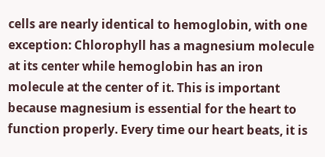cells are nearly identical to hemoglobin, with one exception: Chlorophyll has a magnesium molecule at its center while hemoglobin has an iron molecule at the center of it. This is important because magnesium is essential for the heart to function properly. Every time our heart beats, it is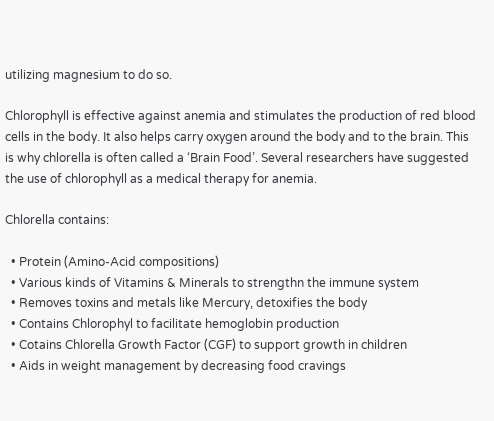utilizing magnesium to do so.

Chlorophyll is effective against anemia and stimulates the production of red blood cells in the body. It also helps carry oxygen around the body and to the brain. This is why chlorella is often called a ‘Brain Food’. Several researchers have suggested the use of chlorophyll as a medical therapy for anemia.

Chlorella contains:

  • Protein (Amino-Acid compositions)
  • Various kinds of Vitamins & Minerals to strengthn the immune system
  • Removes toxins and metals like Mercury, detoxifies the body
  • Contains Chlorophyl to facilitate hemoglobin production
  • Cotains Chlorella Growth Factor (CGF) to support growth in children
  • Aids in weight management by decreasing food cravings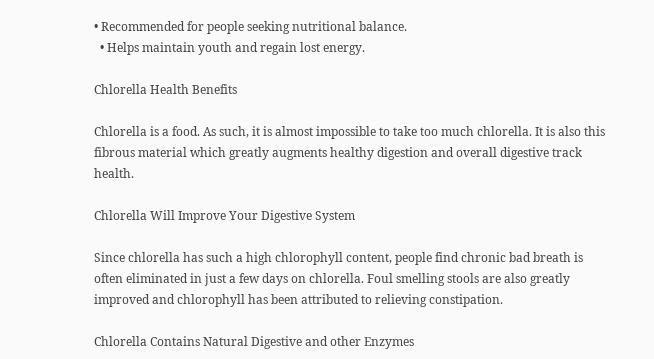• Recommended for people seeking nutritional balance.
  • Helps maintain youth and regain lost energy.

Chlorella Health Benefits

Chlorella is a food. As such, it is almost impossible to take too much chlorella. It is also this fibrous material which greatly augments healthy digestion and overall digestive track health.

Chlorella Will Improve Your Digestive System

Since chlorella has such a high chlorophyll content, people find chronic bad breath is often eliminated in just a few days on chlorella. Foul smelling stools are also greatly improved and chlorophyll has been attributed to relieving constipation.

Chlorella Contains Natural Digestive and other Enzymes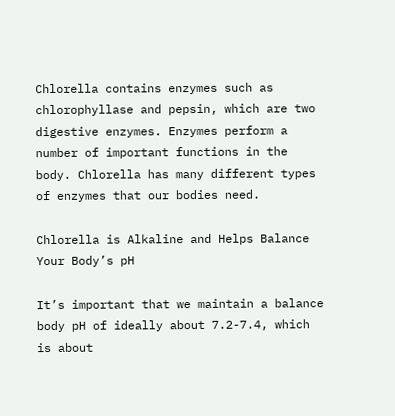Chlorella contains enzymes such as chlorophyllase and pepsin, which are two digestive enzymes. Enzymes perform a number of important functions in the body. Chlorella has many different types of enzymes that our bodies need.

Chlorella is Alkaline and Helps Balance Your Body’s pH

It’s important that we maintain a balance body pH of ideally about 7.2-7.4, which is about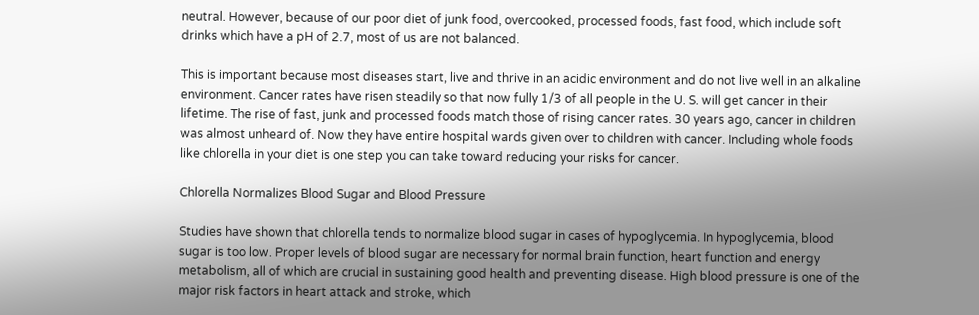neutral. However, because of our poor diet of junk food, overcooked, processed foods, fast food, which include soft drinks which have a pH of 2.7, most of us are not balanced.

This is important because most diseases start, live and thrive in an acidic environment and do not live well in an alkaline environment. Cancer rates have risen steadily so that now fully 1/3 of all people in the U. S. will get cancer in their lifetime. The rise of fast, junk and processed foods match those of rising cancer rates. 30 years ago, cancer in children was almost unheard of. Now they have entire hospital wards given over to children with cancer. Including whole foods like chlorella in your diet is one step you can take toward reducing your risks for cancer.

Chlorella Normalizes Blood Sugar and Blood Pressure

Studies have shown that chlorella tends to normalize blood sugar in cases of hypoglycemia. In hypoglycemia, blood sugar is too low. Proper levels of blood sugar are necessary for normal brain function, heart function and energy metabolism, all of which are crucial in sustaining good health and preventing disease. High blood pressure is one of the major risk factors in heart attack and stroke, which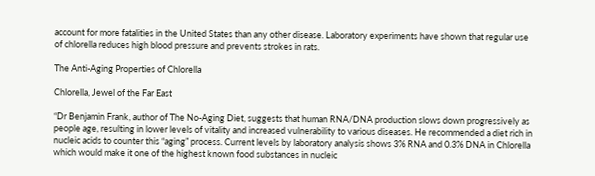account for more fatalities in the United States than any other disease. Laboratory experiments have shown that regular use of chlorella reduces high blood pressure and prevents strokes in rats.

The Anti-Aging Properties of Chlorella

Chlorella, Jewel of the Far East

“Dr Benjamin Frank, author of The No-Aging Diet, suggests that human RNA/DNA production slows down progressively as people age, resulting in lower levels of vitality and increased vulnerability to various diseases. He recommended a diet rich in nucleic acids to counter this “aging” process. Current levels by laboratory analysis shows 3% RNA and 0.3% DNA in Chlorella which would make it one of the highest known food substances in nucleic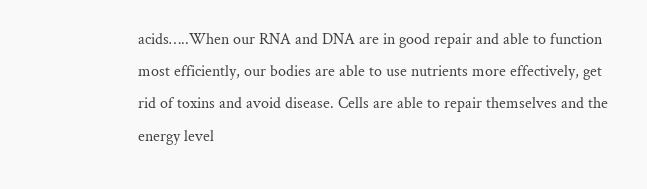acids…..When our RNA and DNA are in good repair and able to function most efficiently, our bodies are able to use nutrients more effectively, get rid of toxins and avoid disease. Cells are able to repair themselves and the energy level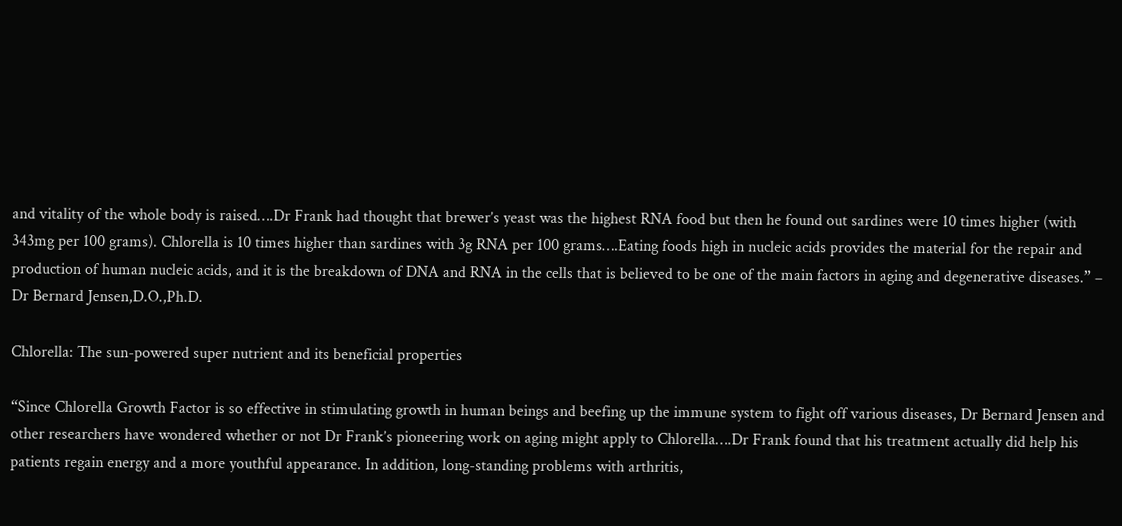and vitality of the whole body is raised….Dr Frank had thought that brewer’s yeast was the highest RNA food but then he found out sardines were 10 times higher (with 343mg per 100 grams). Chlorella is 10 times higher than sardines with 3g RNA per 100 grams….Eating foods high in nucleic acids provides the material for the repair and production of human nucleic acids, and it is the breakdown of DNA and RNA in the cells that is believed to be one of the main factors in aging and degenerative diseases.” – Dr Bernard Jensen,D.O.,Ph.D.

Chlorella: The sun-powered super nutrient and its beneficial properties

“Since Chlorella Growth Factor is so effective in stimulating growth in human beings and beefing up the immune system to fight off various diseases, Dr Bernard Jensen and other researchers have wondered whether or not Dr Frank’s pioneering work on aging might apply to Chlorella….Dr Frank found that his treatment actually did help his patients regain energy and a more youthful appearance. In addition, long-standing problems with arthritis,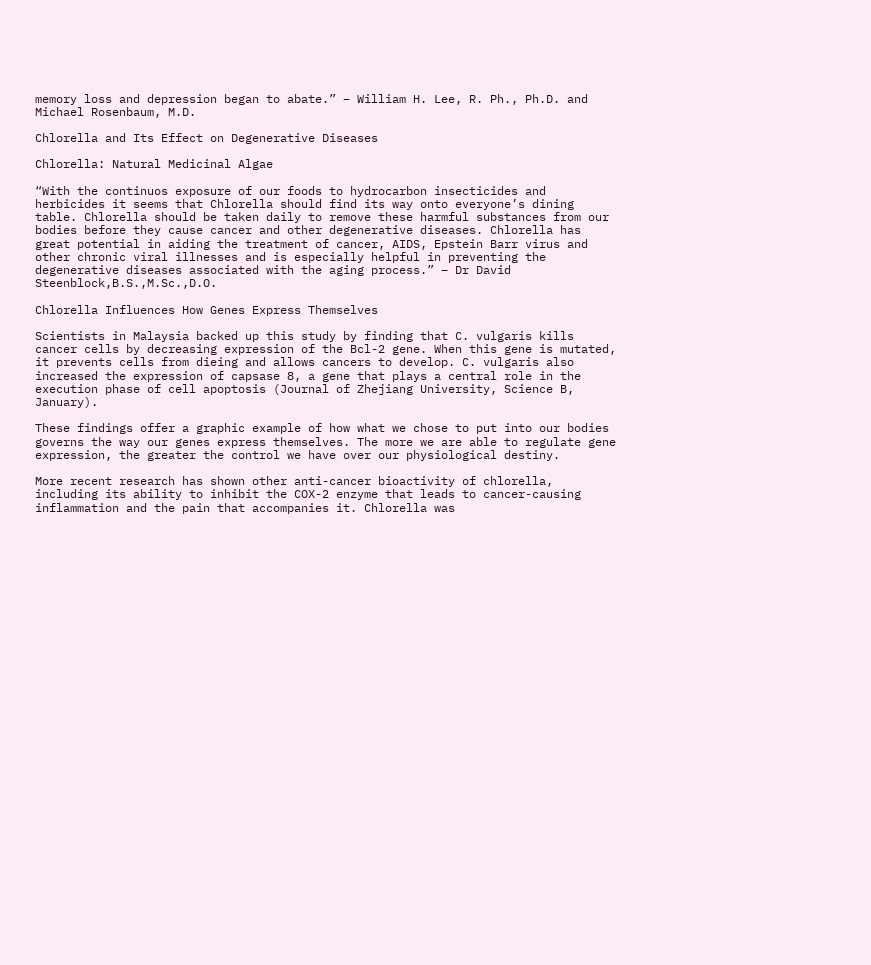memory loss and depression began to abate.” – William H. Lee, R. Ph., Ph.D. and Michael Rosenbaum, M.D.

Chlorella and Its Effect on Degenerative Diseases

Chlorella: Natural Medicinal Algae

“With the continuos exposure of our foods to hydrocarbon insecticides and herbicides it seems that Chlorella should find its way onto everyone’s dining table. Chlorella should be taken daily to remove these harmful substances from our bodies before they cause cancer and other degenerative diseases. Chlorella has great potential in aiding the treatment of cancer, AIDS, Epstein Barr virus and other chronic viral illnesses and is especially helpful in preventing the degenerative diseases associated with the aging process.” – Dr David Steenblock,B.S.,M.Sc.,D.O.

Chlorella Influences How Genes Express Themselves

Scientists in Malaysia backed up this study by finding that C. vulgaris kills cancer cells by decreasing expression of the Bcl-2 gene. When this gene is mutated, it prevents cells from dieing and allows cancers to develop. C. vulgaris also increased the expression of capsase 8, a gene that plays a central role in the execution phase of cell apoptosis (Journal of Zhejiang University, Science B, January).

These findings offer a graphic example of how what we chose to put into our bodies governs the way our genes express themselves. The more we are able to regulate gene expression, the greater the control we have over our physiological destiny.

More recent research has shown other anti-cancer bioactivity of chlorella, including its ability to inhibit the COX-2 enzyme that leads to cancer-causing inflammation and the pain that accompanies it. Chlorella was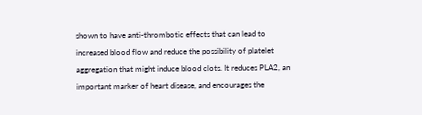shown to have anti-thrombotic effects that can lead to increased blood flow and reduce the possibility of platelet aggregation that might induce blood clots. It reduces PLA2, an important marker of heart disease, and encourages the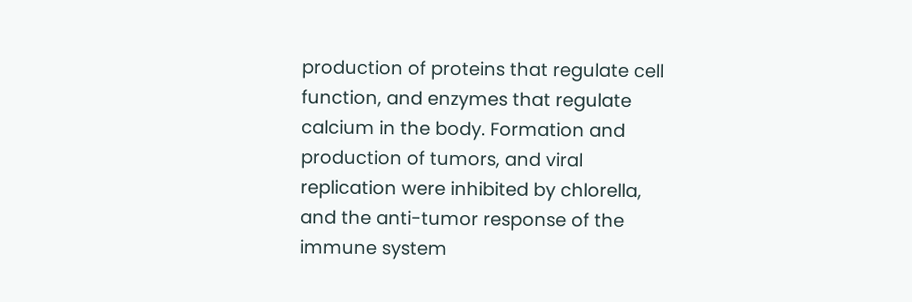production of proteins that regulate cell function, and enzymes that regulate calcium in the body. Formation and production of tumors, and viral replication were inhibited by chlorella, and the anti-tumor response of the immune system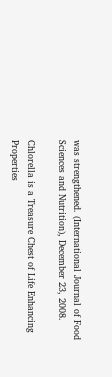was strengthened. (International Journal of Food Sciences and Nutrition), December 23, 2008.

Chlorella is a Treasure Chest of Life Enhancing Properties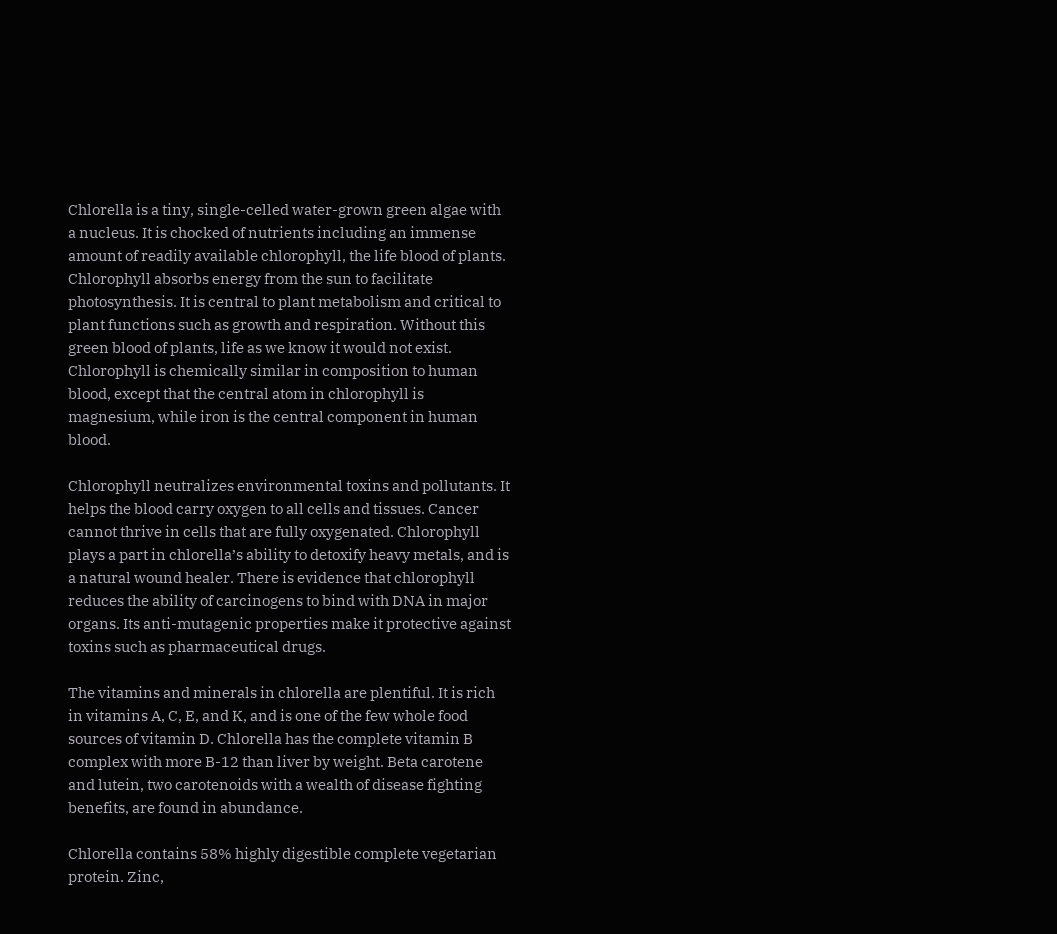Chlorella is a tiny, single-celled water-grown green algae with a nucleus. It is chocked of nutrients including an immense amount of readily available chlorophyll, the life blood of plants. Chlorophyll absorbs energy from the sun to facilitate photosynthesis. It is central to plant metabolism and critical to plant functions such as growth and respiration. Without this green blood of plants, life as we know it would not exist. Chlorophyll is chemically similar in composition to human blood, except that the central atom in chlorophyll is magnesium, while iron is the central component in human blood.

Chlorophyll neutralizes environmental toxins and pollutants. It helps the blood carry oxygen to all cells and tissues. Cancer cannot thrive in cells that are fully oxygenated. Chlorophyll plays a part in chlorella’s ability to detoxify heavy metals, and is a natural wound healer. There is evidence that chlorophyll reduces the ability of carcinogens to bind with DNA in major organs. Its anti-mutagenic properties make it protective against toxins such as pharmaceutical drugs.

The vitamins and minerals in chlorella are plentiful. It is rich in vitamins A, C, E, and K, and is one of the few whole food sources of vitamin D. Chlorella has the complete vitamin B complex with more B-12 than liver by weight. Beta carotene and lutein, two carotenoids with a wealth of disease fighting benefits, are found in abundance.

Chlorella contains 58% highly digestible complete vegetarian protein. Zinc,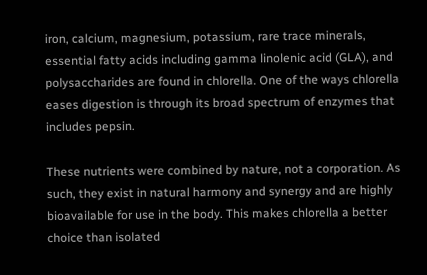iron, calcium, magnesium, potassium, rare trace minerals, essential fatty acids including gamma linolenic acid (GLA), and polysaccharides are found in chlorella. One of the ways chlorella eases digestion is through its broad spectrum of enzymes that includes pepsin.

These nutrients were combined by nature, not a corporation. As such, they exist in natural harmony and synergy and are highly bioavailable for use in the body. This makes chlorella a better choice than isolated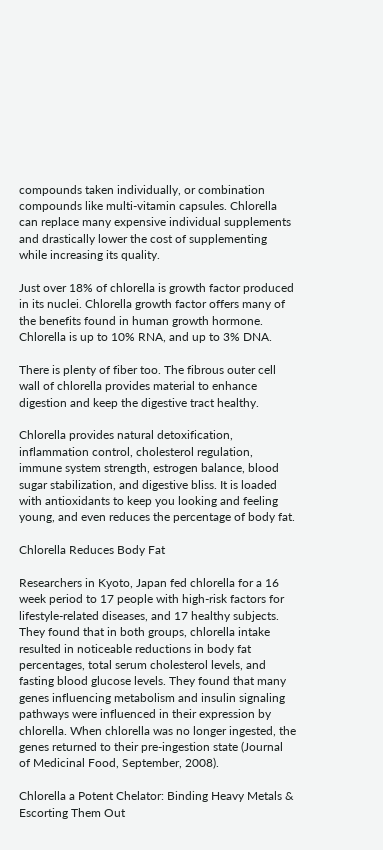compounds taken individually, or combination compounds like multi-vitamin capsules. Chlorella can replace many expensive individual supplements and drastically lower the cost of supplementing while increasing its quality.

Just over 18% of chlorella is growth factor produced in its nuclei. Chlorella growth factor offers many of the benefits found in human growth hormone. Chlorella is up to 10% RNA, and up to 3% DNA.

There is plenty of fiber too. The fibrous outer cell wall of chlorella provides material to enhance digestion and keep the digestive tract healthy.

Chlorella provides natural detoxification, inflammation control, cholesterol regulation, immune system strength, estrogen balance, blood sugar stabilization, and digestive bliss. It is loaded with antioxidants to keep you looking and feeling young, and even reduces the percentage of body fat.

Chlorella Reduces Body Fat

Researchers in Kyoto, Japan fed chlorella for a 16 week period to 17 people with high-risk factors for lifestyle-related diseases, and 17 healthy subjects. They found that in both groups, chlorella intake resulted in noticeable reductions in body fat percentages, total serum cholesterol levels, and fasting blood glucose levels. They found that many genes influencing metabolism and insulin signaling pathways were influenced in their expression by chlorella. When chlorella was no longer ingested, the genes returned to their pre-ingestion state (Journal of Medicinal Food, September, 2008).

Chlorella a Potent Chelator: Binding Heavy Metals & Escorting Them Out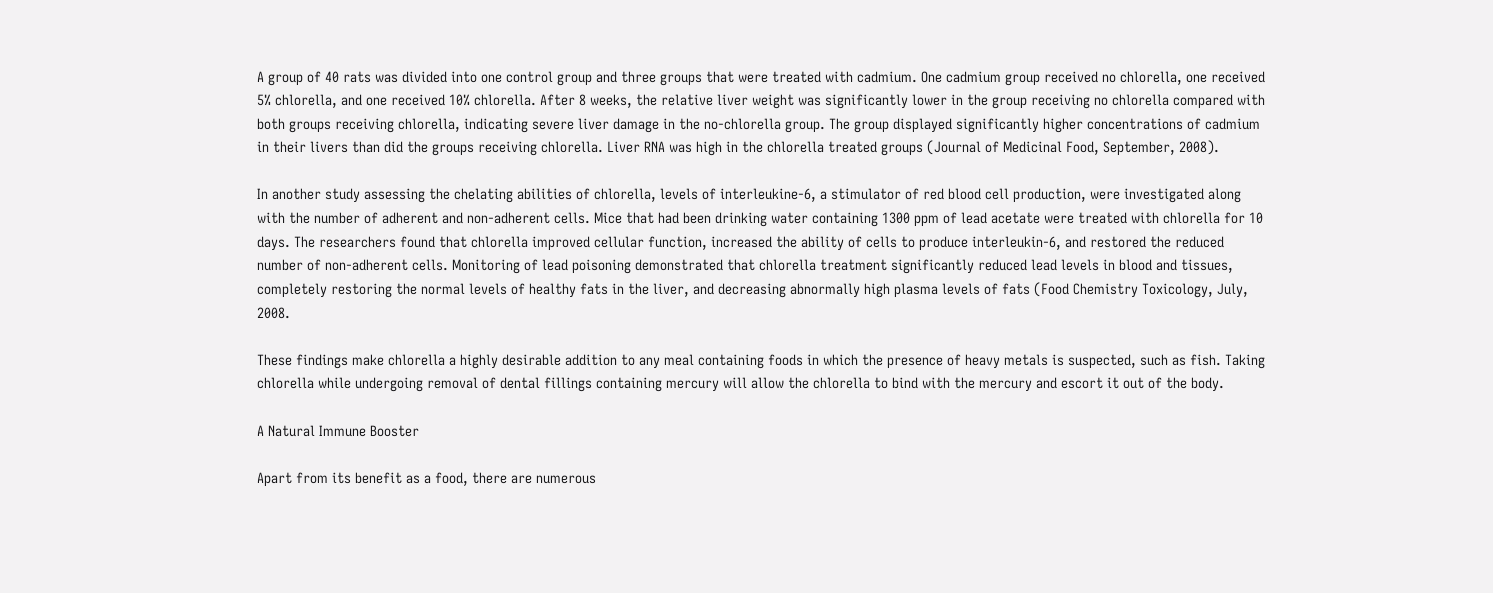A group of 40 rats was divided into one control group and three groups that were treated with cadmium. One cadmium group received no chlorella, one received 5% chlorella, and one received 10% chlorella. After 8 weeks, the relative liver weight was significantly lower in the group receiving no chlorella compared with both groups receiving chlorella, indicating severe liver damage in the no-chlorella group. The group displayed significantly higher concentrations of cadmium in their livers than did the groups receiving chlorella. Liver RNA was high in the chlorella treated groups (Journal of Medicinal Food, September, 2008).

In another study assessing the chelating abilities of chlorella, levels of interleukine-6, a stimulator of red blood cell production, were investigated along with the number of adherent and non-adherent cells. Mice that had been drinking water containing 1300 ppm of lead acetate were treated with chlorella for 10 days. The researchers found that chlorella improved cellular function, increased the ability of cells to produce interleukin-6, and restored the reduced number of non-adherent cells. Monitoring of lead poisoning demonstrated that chlorella treatment significantly reduced lead levels in blood and tissues, completely restoring the normal levels of healthy fats in the liver, and decreasing abnormally high plasma levels of fats (Food Chemistry Toxicology, July, 2008.

These findings make chlorella a highly desirable addition to any meal containing foods in which the presence of heavy metals is suspected, such as fish. Taking chlorella while undergoing removal of dental fillings containing mercury will allow the chlorella to bind with the mercury and escort it out of the body.

A Natural Immune Booster

Apart from its benefit as a food, there are numerous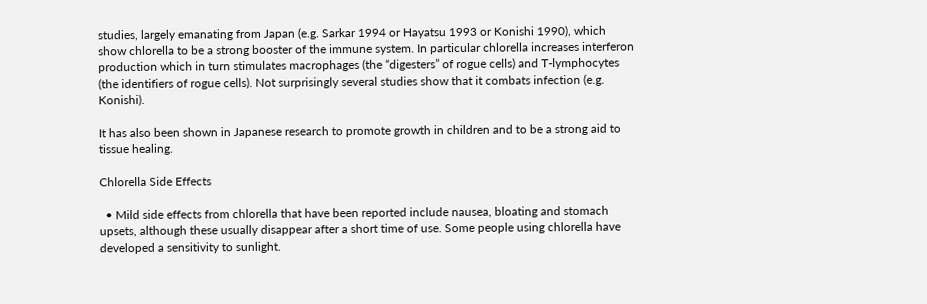studies, largely emanating from Japan (e.g. Sarkar 1994 or Hayatsu 1993 or Konishi 1990), which show chlorella to be a strong booster of the immune system. In particular chlorella increases interferon production which in turn stimulates macrophages (the “digesters” of rogue cells) and T-lymphocytes (the identifiers of rogue cells). Not surprisingly several studies show that it combats infection (e.g. Konishi).

It has also been shown in Japanese research to promote growth in children and to be a strong aid to tissue healing.

Chlorella Side Effects

  • Mild side effects from chlorella that have been reported include nausea, bloating and stomach upsets, although these usually disappear after a short time of use. Some people using chlorella have developed a sensitivity to sunlight.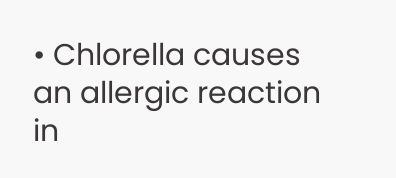• Chlorella causes an allergic reaction in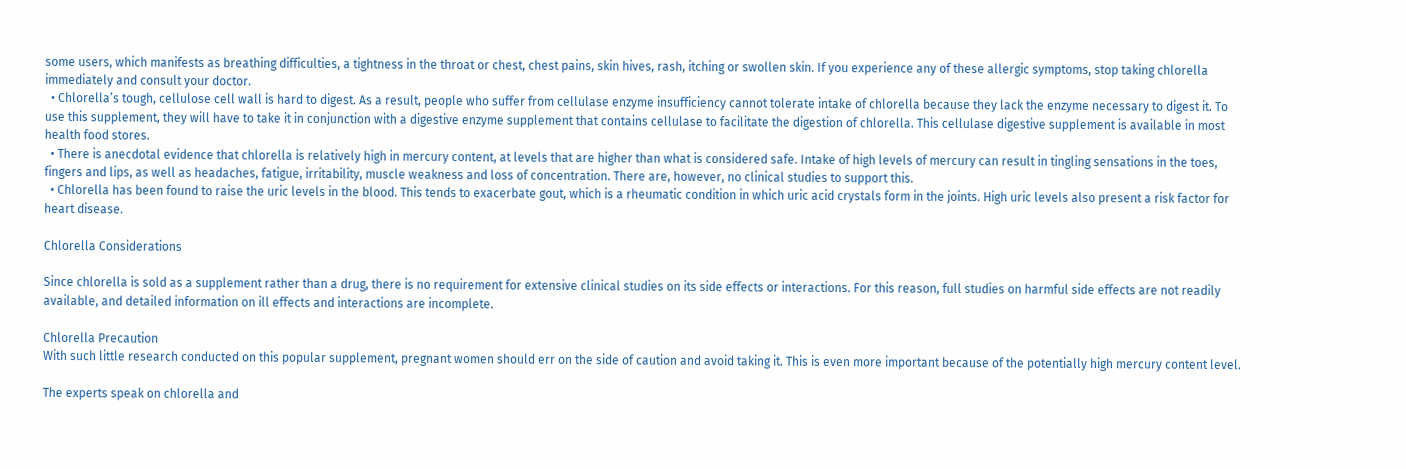some users, which manifests as breathing difficulties, a tightness in the throat or chest, chest pains, skin hives, rash, itching or swollen skin. If you experience any of these allergic symptoms, stop taking chlorella immediately and consult your doctor.
  • Chlorella’s tough, cellulose cell wall is hard to digest. As a result, people who suffer from cellulase enzyme insufficiency cannot tolerate intake of chlorella because they lack the enzyme necessary to digest it. To use this supplement, they will have to take it in conjunction with a digestive enzyme supplement that contains cellulase to facilitate the digestion of chlorella. This cellulase digestive supplement is available in most health food stores.
  • There is anecdotal evidence that chlorella is relatively high in mercury content, at levels that are higher than what is considered safe. Intake of high levels of mercury can result in tingling sensations in the toes, fingers and lips, as well as headaches, fatigue, irritability, muscle weakness and loss of concentration. There are, however, no clinical studies to support this.
  • Chlorella has been found to raise the uric levels in the blood. This tends to exacerbate gout, which is a rheumatic condition in which uric acid crystals form in the joints. High uric levels also present a risk factor for heart disease.

Chlorella Considerations

Since chlorella is sold as a supplement rather than a drug, there is no requirement for extensive clinical studies on its side effects or interactions. For this reason, full studies on harmful side effects are not readily available, and detailed information on ill effects and interactions are incomplete.

Chlorella Precaution
With such little research conducted on this popular supplement, pregnant women should err on the side of caution and avoid taking it. This is even more important because of the potentially high mercury content level.

The experts speak on chlorella and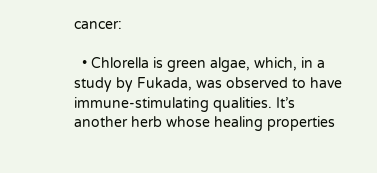cancer:

  • Chlorella is green algae, which, in a study by Fukada, was observed to have immune-stimulating qualities. It’s another herb whose healing properties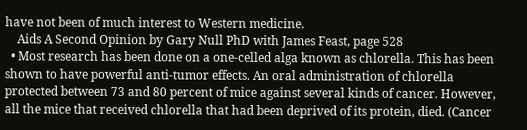have not been of much interest to Western medicine.
    Aids A Second Opinion by Gary Null PhD with James Feast, page 528
  • Most research has been done on a one-celled alga known as chlorella. This has been shown to have powerful anti-tumor effects. An oral administration of chlorella protected between 73 and 80 percent of mice against several kinds of cancer. However, all the mice that received chlorella that had been deprived of its protein, died. (Cancer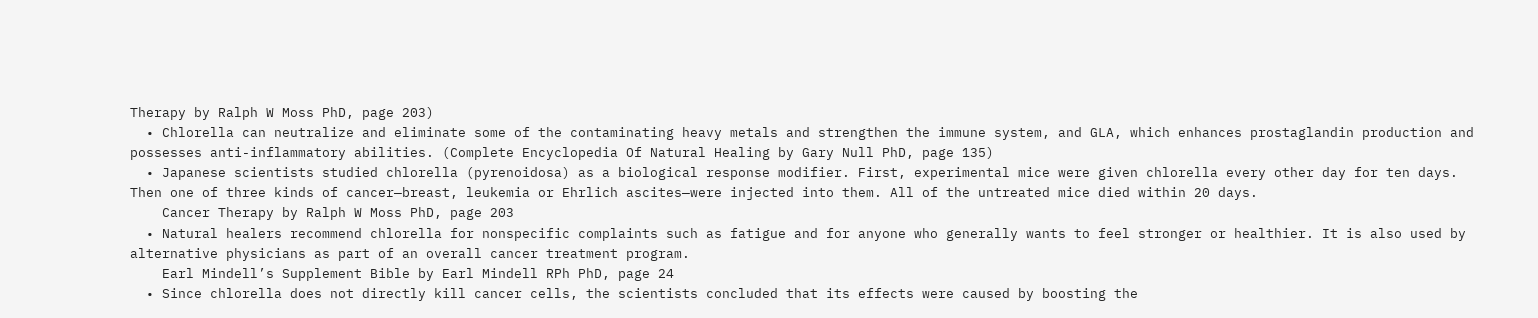Therapy by Ralph W Moss PhD, page 203)
  • Chlorella can neutralize and eliminate some of the contaminating heavy metals and strengthen the immune system, and GLA, which enhances prostaglandin production and possesses anti-inflammatory abilities. (Complete Encyclopedia Of Natural Healing by Gary Null PhD, page 135)
  • Japanese scientists studied chlorella (pyrenoidosa) as a biological response modifier. First, experimental mice were given chlorella every other day for ten days. Then one of three kinds of cancer—breast, leukemia or Ehrlich ascites—were injected into them. All of the untreated mice died within 20 days.
    Cancer Therapy by Ralph W Moss PhD, page 203
  • Natural healers recommend chlorella for nonspecific complaints such as fatigue and for anyone who generally wants to feel stronger or healthier. It is also used by alternative physicians as part of an overall cancer treatment program.
    Earl Mindell’s Supplement Bible by Earl Mindell RPh PhD, page 24
  • Since chlorella does not directly kill cancer cells, the scientists concluded that its effects were caused by boosting the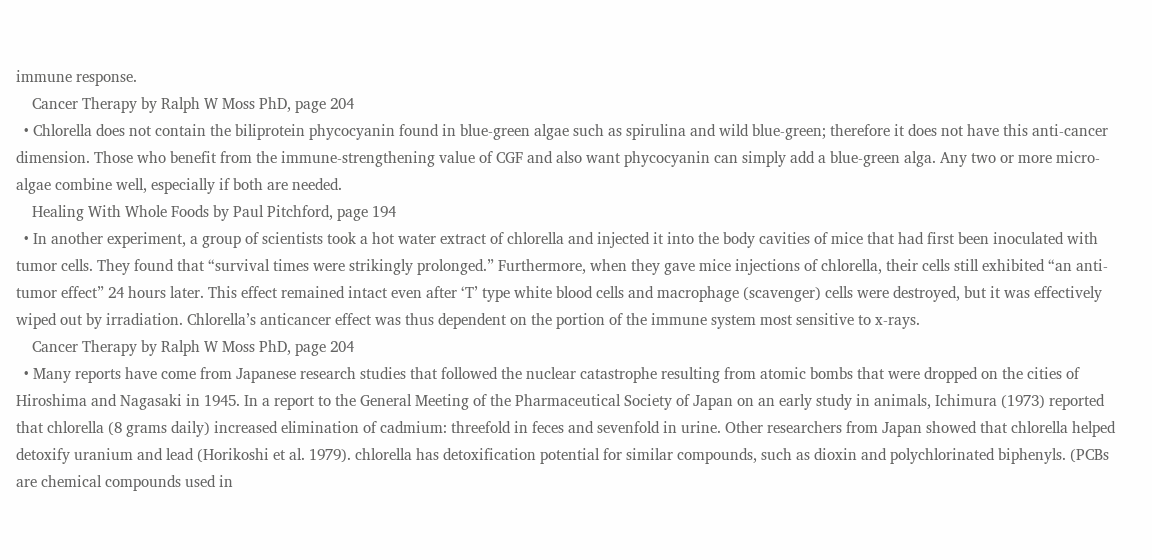immune response.
    Cancer Therapy by Ralph W Moss PhD, page 204
  • Chlorella does not contain the biliprotein phycocyanin found in blue-green algae such as spirulina and wild blue-green; therefore it does not have this anti-cancer dimension. Those who benefit from the immune-strengthening value of CGF and also want phycocyanin can simply add a blue-green alga. Any two or more micro-algae combine well, especially if both are needed.
    Healing With Whole Foods by Paul Pitchford, page 194
  • In another experiment, a group of scientists took a hot water extract of chlorella and injected it into the body cavities of mice that had first been inoculated with tumor cells. They found that “survival times were strikingly prolonged.” Furthermore, when they gave mice injections of chlorella, their cells still exhibited “an anti-tumor effect” 24 hours later. This effect remained intact even after ‘T’ type white blood cells and macrophage (scavenger) cells were destroyed, but it was effectively wiped out by irradiation. Chlorella’s anticancer effect was thus dependent on the portion of the immune system most sensitive to x-rays.
    Cancer Therapy by Ralph W Moss PhD, page 204
  • Many reports have come from Japanese research studies that followed the nuclear catastrophe resulting from atomic bombs that were dropped on the cities of Hiroshima and Nagasaki in 1945. In a report to the General Meeting of the Pharmaceutical Society of Japan on an early study in animals, Ichimura (1973) reported that chlorella (8 grams daily) increased elimination of cadmium: threefold in feces and sevenfold in urine. Other researchers from Japan showed that chlorella helped detoxify uranium and lead (Horikoshi et al. 1979). chlorella has detoxification potential for similar compounds, such as dioxin and polychlorinated biphenyls. (PCBs are chemical compounds used in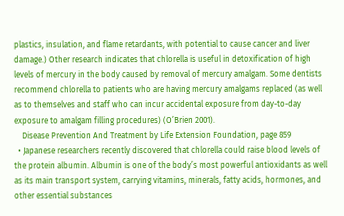plastics, insulation, and flame retardants, with potential to cause cancer and liver damage.) Other research indicates that chlorella is useful in detoxification of high levels of mercury in the body caused by removal of mercury amalgam. Some dentists recommend chlorella to patients who are having mercury amalgams replaced (as well as to themselves and staff who can incur accidental exposure from day-to-day exposure to amalgam filling procedures) (O’Brien 2001).
    Disease Prevention And Treatment by Life Extension Foundation, page 859
  • Japanese researchers recently discovered that chlorella could raise blood levels of the protein albumin. Albumin is one of the body’s most powerful antioxidants as well as its main transport system, carrying vitamins, minerals, fatty acids, hormones, and other essential substances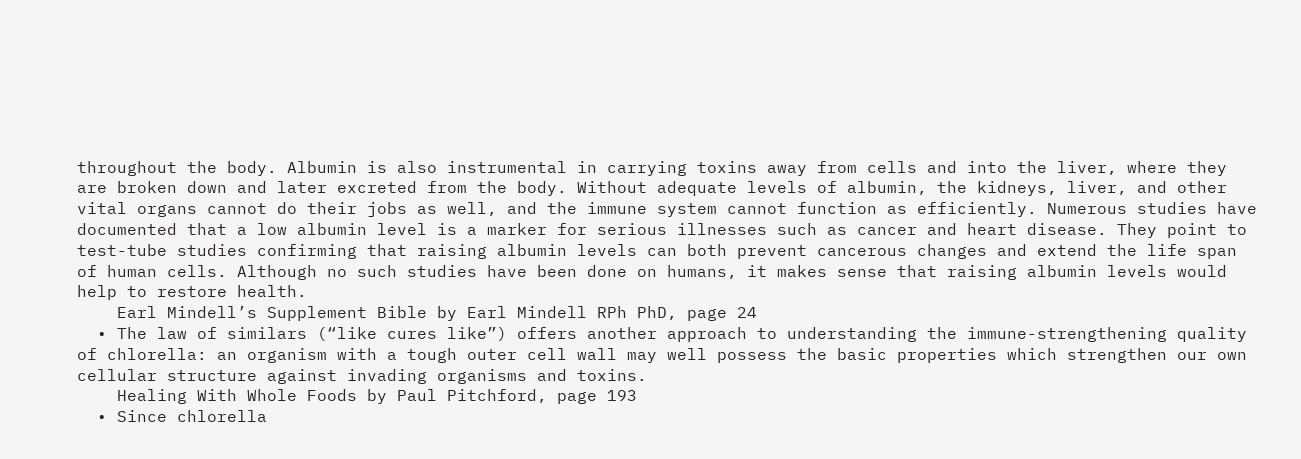throughout the body. Albumin is also instrumental in carrying toxins away from cells and into the liver, where they are broken down and later excreted from the body. Without adequate levels of albumin, the kidneys, liver, and other vital organs cannot do their jobs as well, and the immune system cannot function as efficiently. Numerous studies have documented that a low albumin level is a marker for serious illnesses such as cancer and heart disease. They point to test-tube studies confirming that raising albumin levels can both prevent cancerous changes and extend the life span of human cells. Although no such studies have been done on humans, it makes sense that raising albumin levels would help to restore health.
    Earl Mindell’s Supplement Bible by Earl Mindell RPh PhD, page 24
  • The law of similars (“like cures like”) offers another approach to understanding the immune-strengthening quality of chlorella: an organism with a tough outer cell wall may well possess the basic properties which strengthen our own cellular structure against invading organisms and toxins.
    Healing With Whole Foods by Paul Pitchford, page 193
  • Since chlorella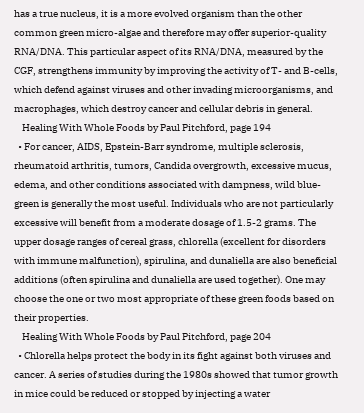has a true nucleus, it is a more evolved organism than the other common green micro-algae and therefore may offer superior-quality RNA/DNA. This particular aspect of its RNA/DNA, measured by the CGF, strengthens immunity by improving the activity of T- and B-cells, which defend against viruses and other invading microorganisms, and macrophages, which destroy cancer and cellular debris in general.
    Healing With Whole Foods by Paul Pitchford, page 194
  • For cancer, AIDS, Epstein-Barr syndrome, multiple sclerosis, rheumatoid arthritis, tumors, Candida overgrowth, excessive mucus, edema, and other conditions associated with dampness, wild blue-green is generally the most useful. Individuals who are not particularly excessive will benefit from a moderate dosage of 1.5-2 grams. The upper dosage ranges of cereal grass, chlorella (excellent for disorders with immune malfunction), spirulina, and dunaliella are also beneficial additions (often spirulina and dunaliella are used together). One may choose the one or two most appropriate of these green foods based on their properties.
    Healing With Whole Foods by Paul Pitchford, page 204
  • Chlorella helps protect the body in its fight against both viruses and cancer. A series of studies during the 1980s showed that tumor growth in mice could be reduced or stopped by injecting a water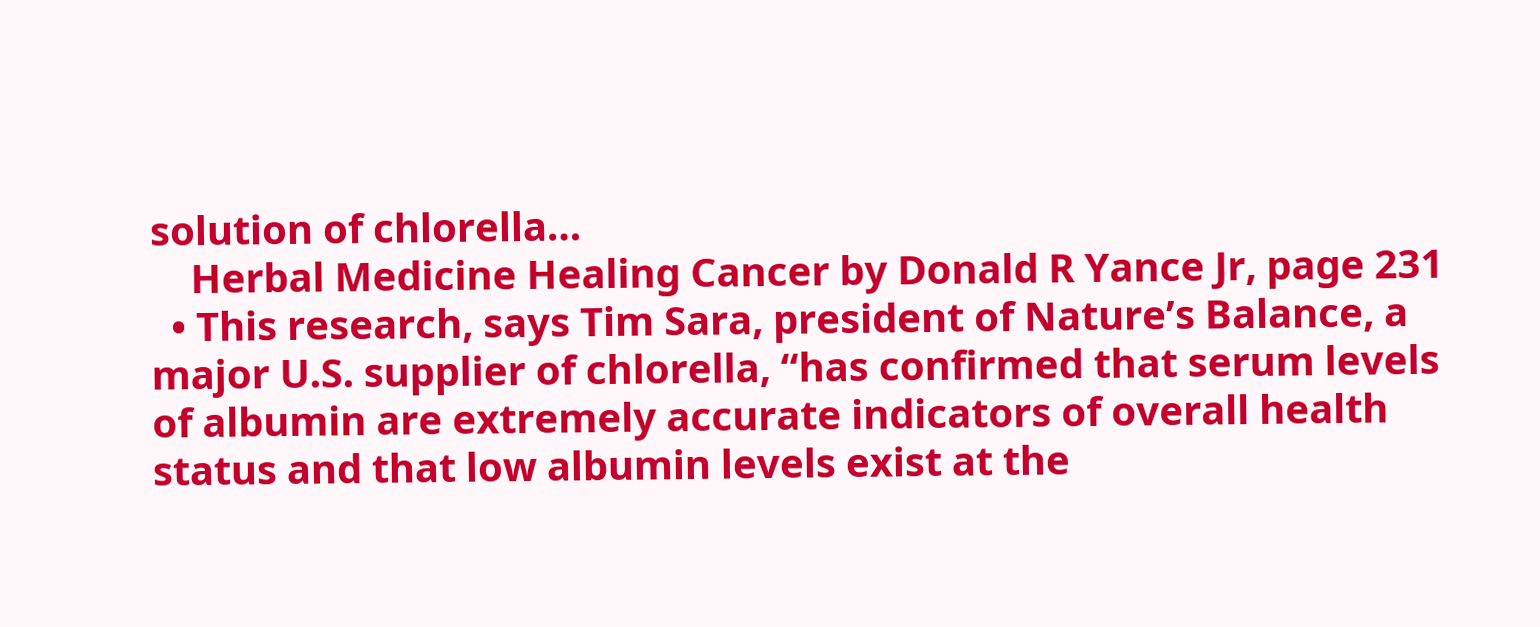solution of chlorella…
    Herbal Medicine Healing Cancer by Donald R Yance Jr, page 231
  • This research, says Tim Sara, president of Nature’s Balance, a major U.S. supplier of chlorella, “has confirmed that serum levels of albumin are extremely accurate indicators of overall health status and that low albumin levels exist at the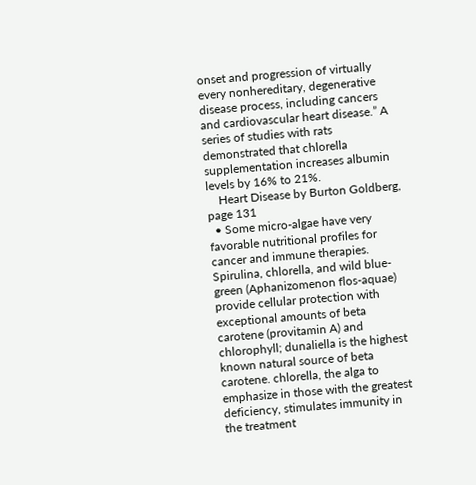onset and progression of virtually every nonhereditary, degenerative disease process, including cancers and cardiovascular heart disease.” A series of studies with rats demonstrated that chlorella supplementation increases albumin levels by 16% to 21%.
    Heart Disease by Burton Goldberg, page 131
  • Some micro-algae have very favorable nutritional profiles for cancer and immune therapies. Spirulina, chlorella, and wild blue-green (Aphanizomenon flos-aquae) provide cellular protection with exceptional amounts of beta carotene (provitamin A) and chlorophyll; dunaliella is the highest known natural source of beta carotene. chlorella, the alga to emphasize in those with the greatest deficiency, stimulates immunity in the treatment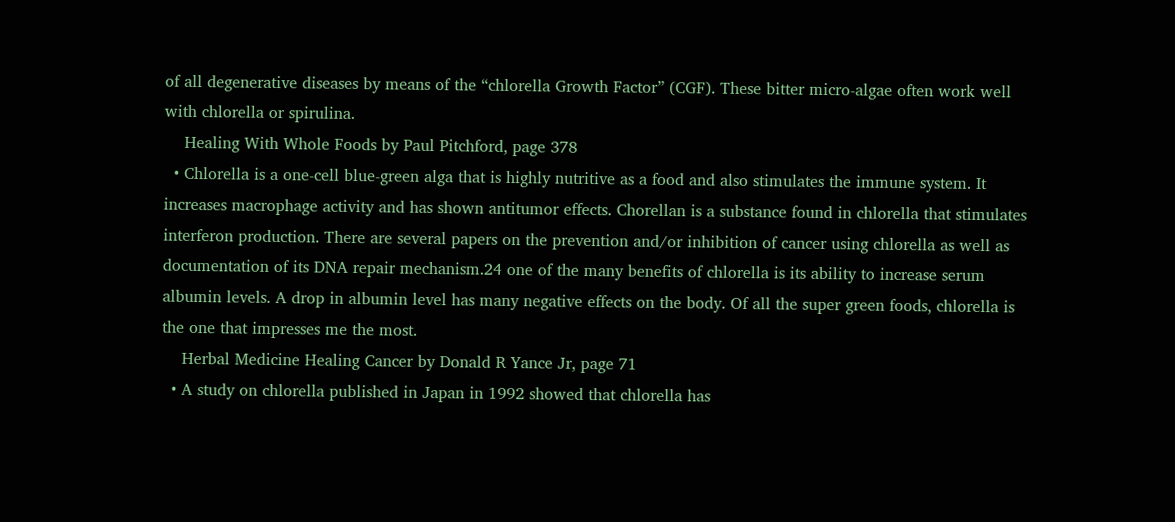of all degenerative diseases by means of the “chlorella Growth Factor” (CGF). These bitter micro-algae often work well with chlorella or spirulina.
    Healing With Whole Foods by Paul Pitchford, page 378
  • Chlorella is a one-cell blue-green alga that is highly nutritive as a food and also stimulates the immune system. It increases macrophage activity and has shown antitumor effects. Chorellan is a substance found in chlorella that stimulates interferon production. There are several papers on the prevention and/or inhibition of cancer using chlorella as well as documentation of its DNA repair mechanism.24 one of the many benefits of chlorella is its ability to increase serum albumin levels. A drop in albumin level has many negative effects on the body. Of all the super green foods, chlorella is the one that impresses me the most.
    Herbal Medicine Healing Cancer by Donald R Yance Jr, page 71
  • A study on chlorella published in Japan in 1992 showed that chlorella has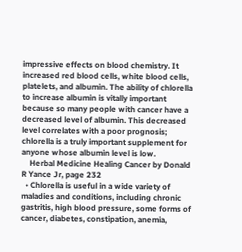impressive effects on blood chemistry. It increased red blood cells, white blood cells, platelets, and albumin. The ability of chlorella to increase albumin is vitally important because so many people with cancer have a decreased level of albumin. This decreased level correlates with a poor prognosis; chlorella is a truly important supplement for anyone whose albumin level is low.
    Herbal Medicine Healing Cancer by Donald R Yance Jr, page 232
  • Chlorella is useful in a wide variety of maladies and conditions, including chronic gastritis, high blood pressure, some forms of cancer, diabetes, constipation, anemia,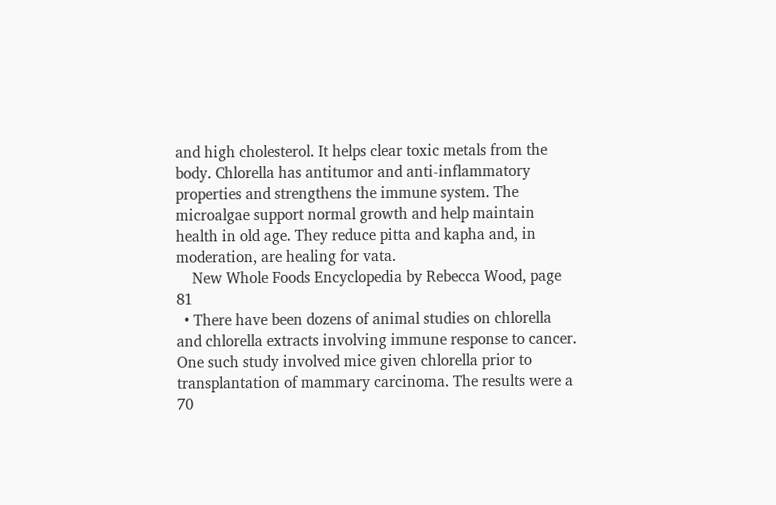and high cholesterol. It helps clear toxic metals from the body. Chlorella has antitumor and anti-inflammatory properties and strengthens the immune system. The microalgae support normal growth and help maintain health in old age. They reduce pitta and kapha and, in moderation, are healing for vata.
    New Whole Foods Encyclopedia by Rebecca Wood, page 81
  • There have been dozens of animal studies on chlorella and chlorella extracts involving immune response to cancer. One such study involved mice given chlorella prior to transplantation of mammary carcinoma. The results were a 70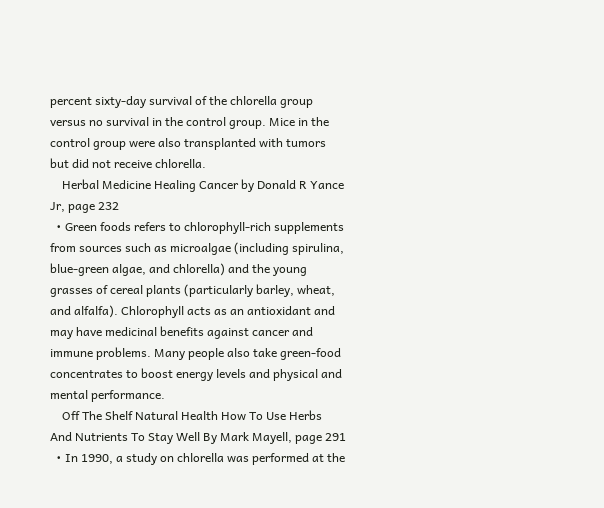percent sixty-day survival of the chlorella group versus no survival in the control group. Mice in the control group were also transplanted with tumors but did not receive chlorella.
    Herbal Medicine Healing Cancer by Donald R Yance Jr, page 232
  • Green foods refers to chlorophyll-rich supplements from sources such as microalgae (including spirulina, blue-green algae, and chlorella) and the young grasses of cereal plants (particularly barley, wheat, and alfalfa). Chlorophyll acts as an antioxidant and may have medicinal benefits against cancer and immune problems. Many people also take green-food concentrates to boost energy levels and physical and mental performance.
    Off The Shelf Natural Health How To Use Herbs And Nutrients To Stay Well By Mark Mayell, page 291
  • In 1990, a study on chlorella was performed at the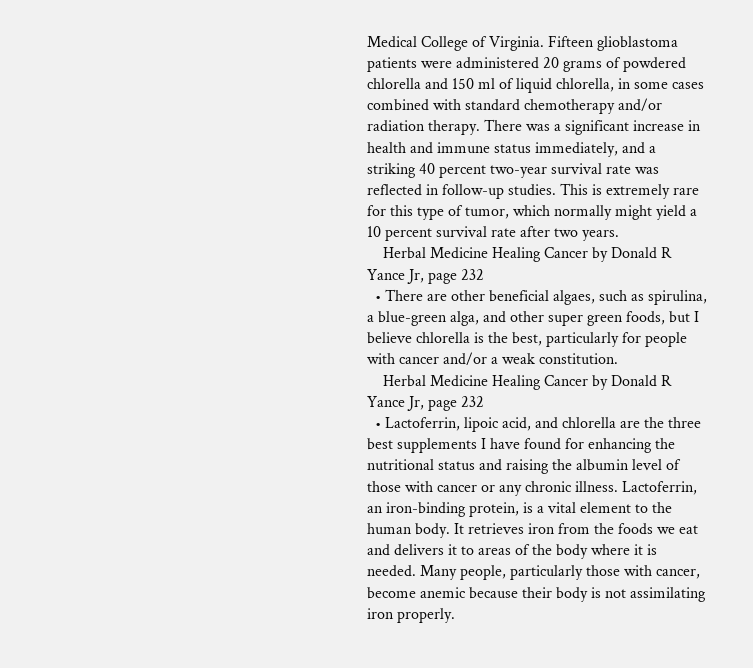Medical College of Virginia. Fifteen glioblastoma patients were administered 20 grams of powdered chlorella and 150 ml of liquid chlorella, in some cases combined with standard chemotherapy and/or radiation therapy. There was a significant increase in health and immune status immediately, and a striking 40 percent two-year survival rate was reflected in follow-up studies. This is extremely rare for this type of tumor, which normally might yield a 10 percent survival rate after two years.
    Herbal Medicine Healing Cancer by Donald R Yance Jr, page 232
  • There are other beneficial algaes, such as spirulina, a blue-green alga, and other super green foods, but I believe chlorella is the best, particularly for people with cancer and/or a weak constitution.
    Herbal Medicine Healing Cancer by Donald R Yance Jr, page 232
  • Lactoferrin, lipoic acid, and chlorella are the three best supplements I have found for enhancing the nutritional status and raising the albumin level of those with cancer or any chronic illness. Lactoferrin, an iron-binding protein, is a vital element to the human body. It retrieves iron from the foods we eat and delivers it to areas of the body where it is needed. Many people, particularly those with cancer, become anemic because their body is not assimilating iron properly.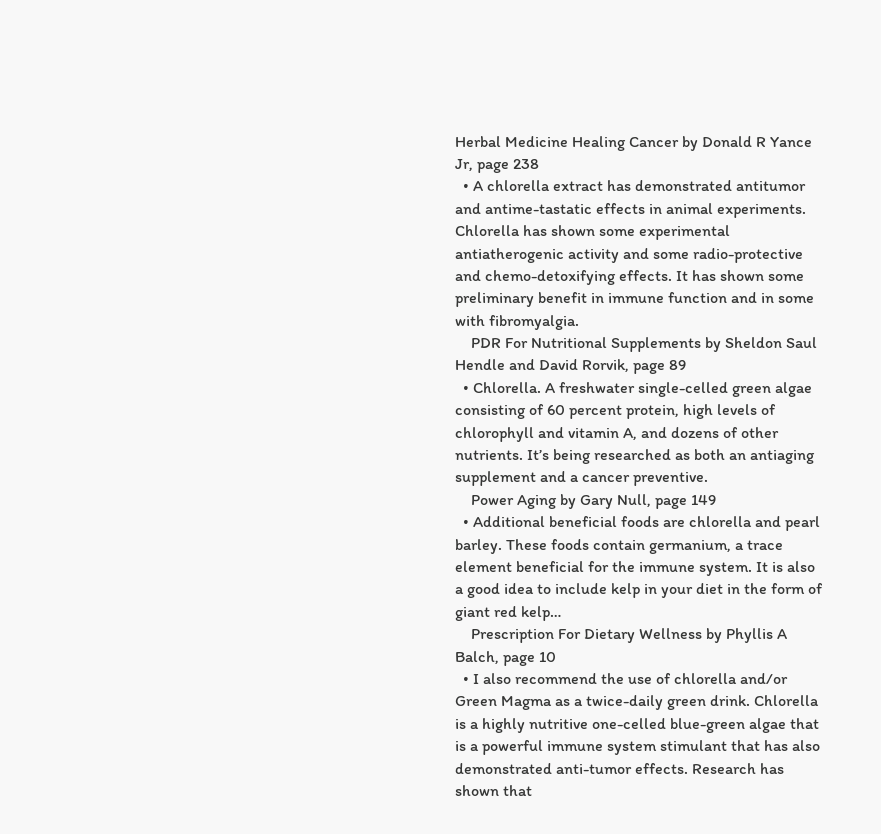Herbal Medicine Healing Cancer by Donald R Yance Jr, page 238
  • A chlorella extract has demonstrated antitumor and antime-tastatic effects in animal experiments. Chlorella has shown some experimental antiatherogenic activity and some radio-protective and chemo-detoxifying effects. It has shown some preliminary benefit in immune function and in some with fibromyalgia.
    PDR For Nutritional Supplements by Sheldon Saul Hendle and David Rorvik, page 89
  • Chlorella. A freshwater single-celled green algae consisting of 60 percent protein, high levels of chlorophyll and vitamin A, and dozens of other nutrients. It’s being researched as both an antiaging supplement and a cancer preventive.
    Power Aging by Gary Null, page 149
  • Additional beneficial foods are chlorella and pearl barley. These foods contain germanium, a trace element beneficial for the immune system. It is also a good idea to include kelp in your diet in the form of giant red kelp…
    Prescription For Dietary Wellness by Phyllis A Balch, page 10
  • I also recommend the use of chlorella and/or Green Magma as a twice-daily green drink. Chlorella is a highly nutritive one-celled blue-green algae that is a powerful immune system stimulant that has also demonstrated anti-tumor effects. Research has shown that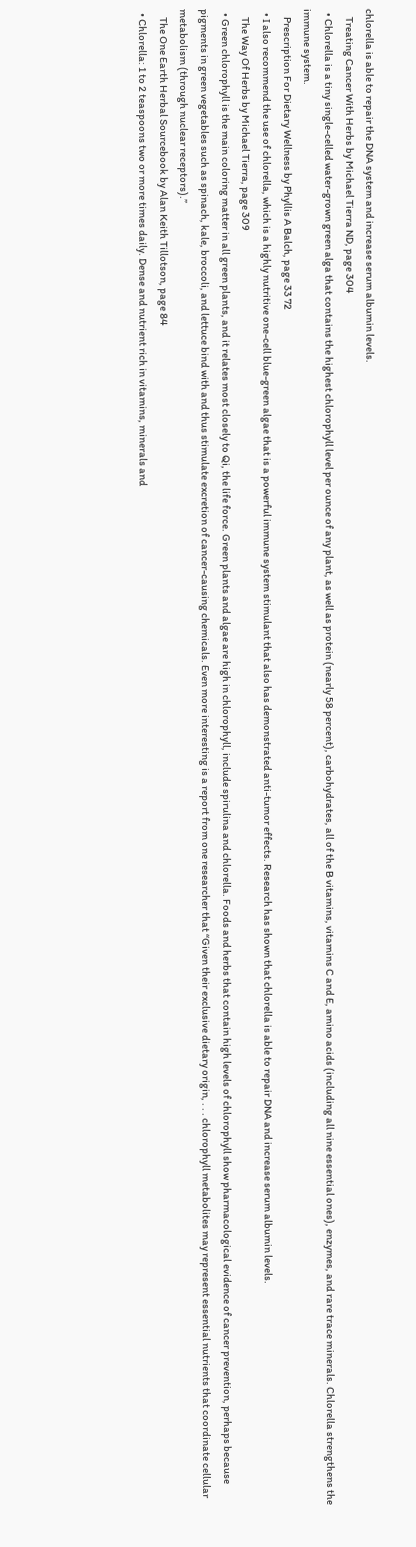chlorella is able to repair the DNA system and increase serum albumin levels.
    Treating Cancer With Herbs by Michael Tierra ND, page 304
  • Chlorella is a tiny single-celled water-grown green alga that contains the highest chlorophyll level per ounce of any plant, as well as protein (nearly 58 percent), carbohydrates, all of the B vitamins, vitamins C and E, amino acids (including all nine essential ones), enzymes, and rare trace minerals. Chlorella strengthens the immune system.
    Prescription For Dietary Wellness by Phyllis A Balch, page 33 72
  • I also recommend the use of chlorella, which is a highly nutritive one-cell blue-green algae that is a powerful immune system stimulant that also has demonstrated anti-tumor effects. Research has shown that chlorella is able to repair DNA and increase serum albumin levels.
    The Way Of Herbs by Michael Tierra, page 309
  • Green chlorophyll is the main coloring matter in all green plants, and it relates most closely to Qi, the life force. Green plants and algae are high in chlorophyll, include spirulina and chlorella. Foods and herbs that contain high levels of chlorophyll show pharmacological evidence of cancer prevention, perhaps because pigments in green vegetables such as spinach, kale, broccoli, and lettuce bind with and thus stimulate excretion of cancer-causing chemicals. Even more interesting is a report from one researcher that “Given their exclusive dietary origin, . . . chlorophyll metabolites may represent essential nutrients that coordinate cellular metabolism (through nuclear receptors).”
    The One Earth Herbal Sourcebook by Alan Keith Tillotson, page 84
  • Chlorella: 1 to 2 teaspoons two or more times daily. Dense and nutrient rich in vitamins, minerals and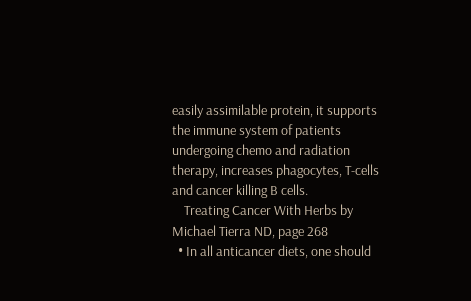easily assimilable protein, it supports the immune system of patients undergoing chemo and radiation therapy, increases phagocytes, T-cells and cancer killing B cells.
    Treating Cancer With Herbs by Michael Tierra ND, page 268
  • In all anticancer diets, one should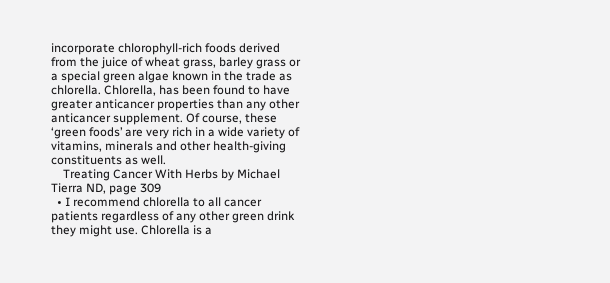incorporate chlorophyll-rich foods derived from the juice of wheat grass, barley grass or a special green algae known in the trade as chlorella. Chlorella, has been found to have greater anticancer properties than any other anticancer supplement. Of course, these ‘green foods’ are very rich in a wide variety of vitamins, minerals and other health-giving constituents as well.
    Treating Cancer With Herbs by Michael Tierra ND, page 309
  • I recommend chlorella to all cancer patients regardless of any other green drink they might use. Chlorella is a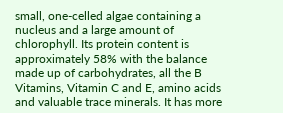small, one-celled algae containing a nucleus and a large amount of chlorophyll. Its protein content is approximately 58% with the balance made up of carbohydrates, all the B Vitamins, Vitamin C and E, amino acids and valuable trace minerals. It has more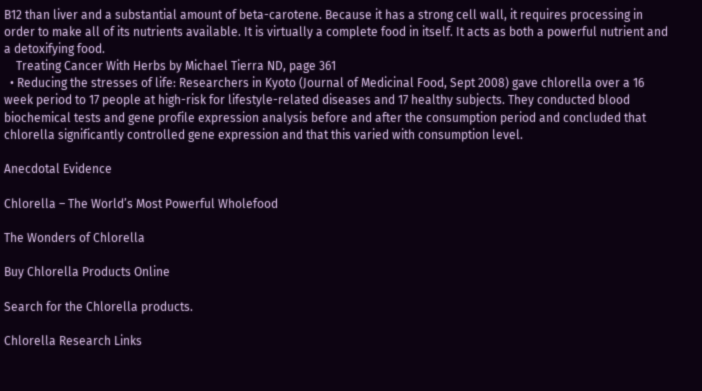B12 than liver and a substantial amount of beta-carotene. Because it has a strong cell wall, it requires processing in order to make all of its nutrients available. It is virtually a complete food in itself. It acts as both a powerful nutrient and a detoxifying food.
    Treating Cancer With Herbs by Michael Tierra ND, page 361
  • Reducing the stresses of life: Researchers in Kyoto (Journal of Medicinal Food, Sept 2008) gave chlorella over a 16 week period to 17 people at high-risk for lifestyle-related diseases and 17 healthy subjects. They conducted blood biochemical tests and gene profile expression analysis before and after the consumption period and concluded that chlorella significantly controlled gene expression and that this varied with consumption level.

Anecdotal Evidence

Chlorella – The World’s Most Powerful Wholefood

The Wonders of Chlorella

Buy Chlorella Products Online

Search for the Chlorella products.

Chlorella Research Links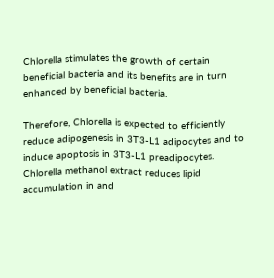Chlorella stimulates the growth of certain beneficial bacteria and its benefits are in turn enhanced by beneficial bacteria.

Therefore, Chlorella is expected to efficiently reduce adipogenesis in 3T3-L1 adipocytes and to induce apoptosis in 3T3-L1 preadipocytes.
Chlorella methanol extract reduces lipid accumulation in and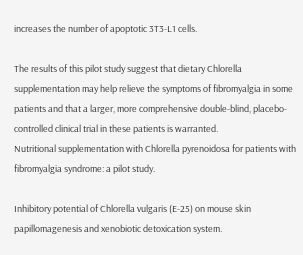increases the number of apoptotic 3T3-L1 cells.

The results of this pilot study suggest that dietary Chlorella supplementation may help relieve the symptoms of fibromyalgia in some patients and that a larger, more comprehensive double-blind, placebo-controlled clinical trial in these patients is warranted.
Nutritional supplementation with Chlorella pyrenoidosa for patients with fibromyalgia syndrome: a pilot study.

Inhibitory potential of Chlorella vulgaris (E-25) on mouse skin papillomagenesis and xenobiotic detoxication system.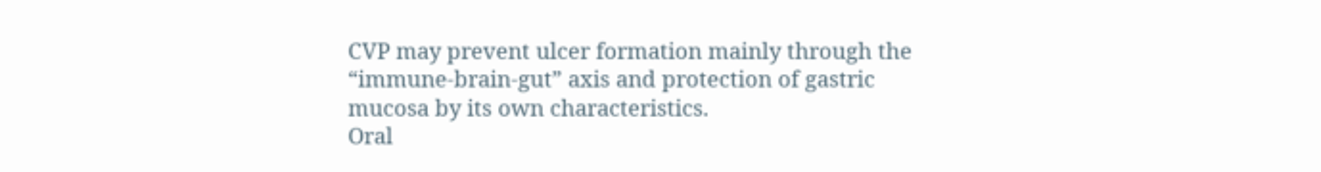CVP may prevent ulcer formation mainly through the “immune-brain-gut” axis and protection of gastric mucosa by its own characteristics.
Oral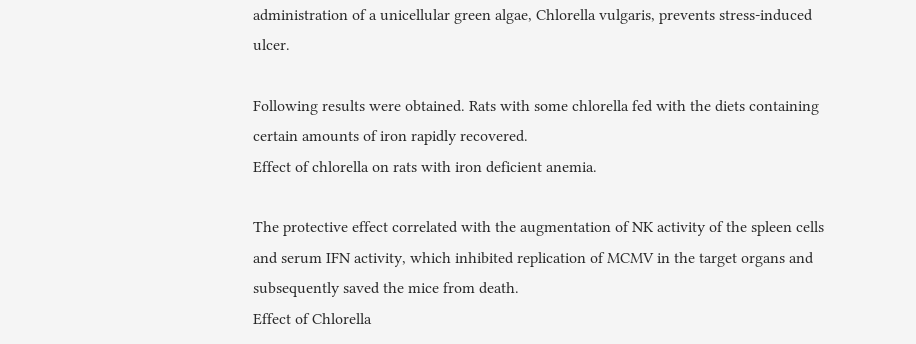administration of a unicellular green algae, Chlorella vulgaris, prevents stress-induced ulcer.

Following results were obtained. Rats with some chlorella fed with the diets containing certain amounts of iron rapidly recovered.
Effect of chlorella on rats with iron deficient anemia.

The protective effect correlated with the augmentation of NK activity of the spleen cells and serum IFN activity, which inhibited replication of MCMV in the target organs and subsequently saved the mice from death.
Effect of Chlorella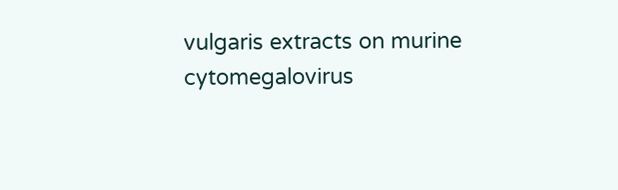vulgaris extracts on murine cytomegalovirus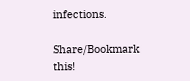infections.

Share/Bookmark this!